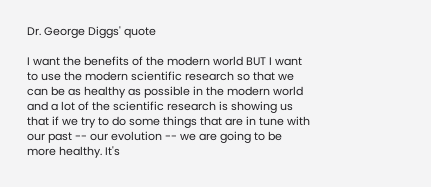Dr. George Diggs' quote

I want the benefits of the modern world BUT I want to use the modern scientific research so that we can be as healthy as possible in the modern world and a lot of the scientific research is showing us that if we try to do some things that are in tune with our past -- our evolution -- we are going to be more healthy. It's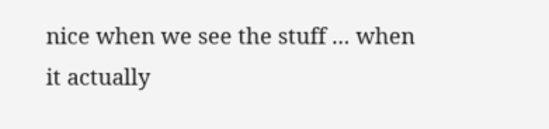nice when we see the stuff ... when it actually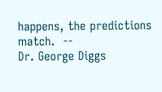happens, the predictions match.  --
Dr. George Diggs